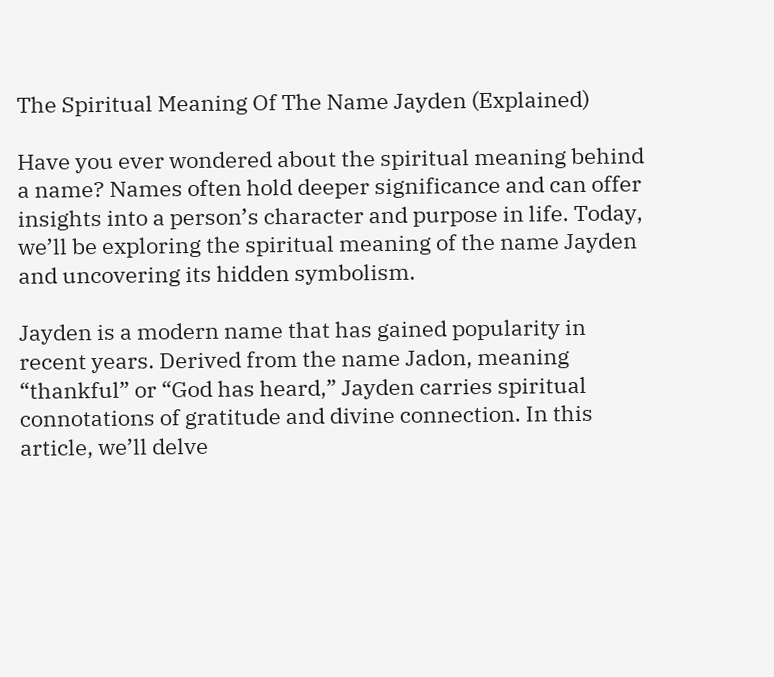The Spiritual Meaning Of The Name Jayden (Explained)

Have you ever wondered about the spiritual meaning behind a name? Names often hold deeper significance and can offer insights into a person’s character and purpose in life. Today, we’ll be exploring the spiritual meaning of the name Jayden and uncovering its hidden symbolism.

Jayden is a modern name that has gained popularity in recent years. Derived from the name Jadon, meaning “thankful” or “God has heard,” Jayden carries spiritual connotations of gratitude and divine connection. In this article, we’ll delve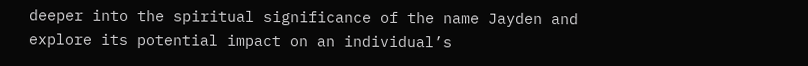deeper into the spiritual significance of the name Jayden and explore its potential impact on an individual’s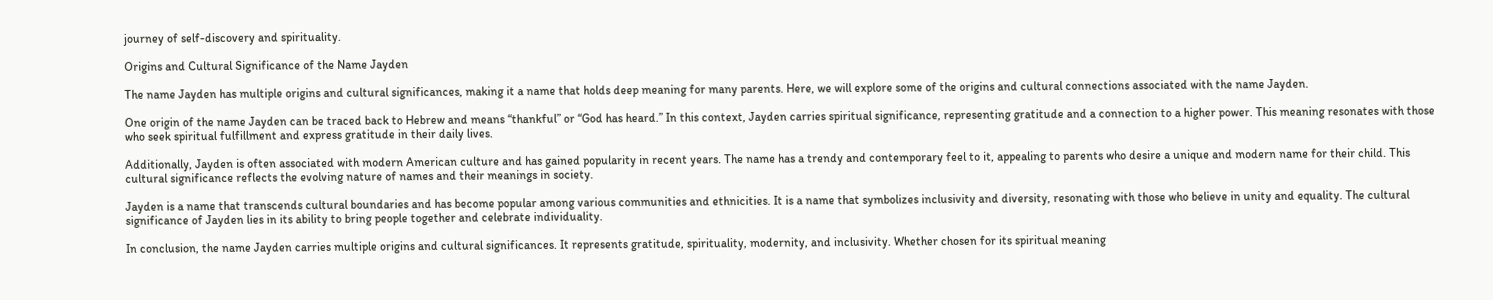journey of self-discovery and spirituality.

Origins and Cultural Significance of the Name Jayden

The name Jayden has multiple origins and cultural significances, making it a name that holds deep meaning for many parents. Here, we will explore some of the origins and cultural connections associated with the name Jayden.

One origin of the name Jayden can be traced back to Hebrew and means “thankful” or “God has heard.” In this context, Jayden carries spiritual significance, representing gratitude and a connection to a higher power. This meaning resonates with those who seek spiritual fulfillment and express gratitude in their daily lives.

Additionally, Jayden is often associated with modern American culture and has gained popularity in recent years. The name has a trendy and contemporary feel to it, appealing to parents who desire a unique and modern name for their child. This cultural significance reflects the evolving nature of names and their meanings in society.

Jayden is a name that transcends cultural boundaries and has become popular among various communities and ethnicities. It is a name that symbolizes inclusivity and diversity, resonating with those who believe in unity and equality. The cultural significance of Jayden lies in its ability to bring people together and celebrate individuality.

In conclusion, the name Jayden carries multiple origins and cultural significances. It represents gratitude, spirituality, modernity, and inclusivity. Whether chosen for its spiritual meaning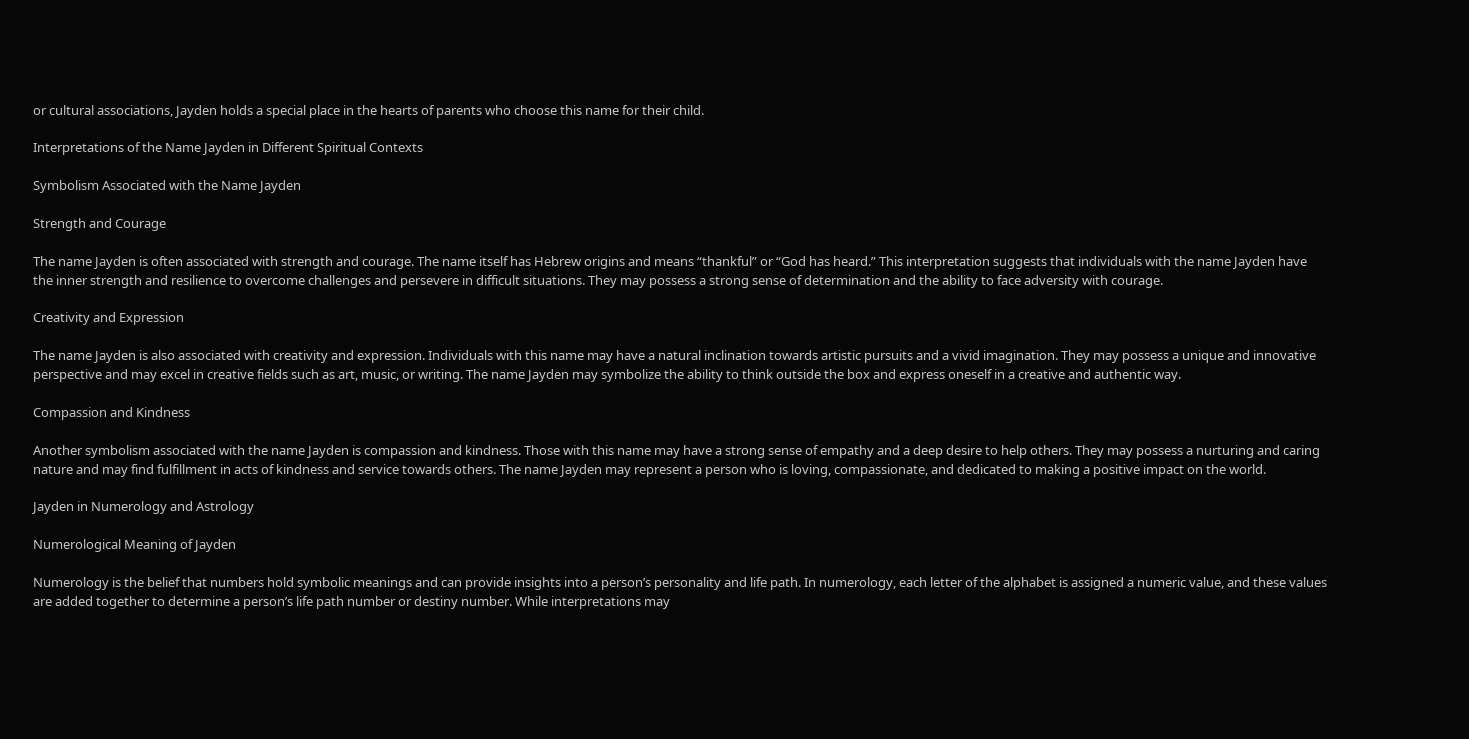or cultural associations, Jayden holds a special place in the hearts of parents who choose this name for their child.

Interpretations of the Name Jayden in Different Spiritual Contexts

Symbolism Associated with the Name Jayden

Strength and Courage

The name Jayden is often associated with strength and courage. The name itself has Hebrew origins and means “thankful” or “God has heard.” This interpretation suggests that individuals with the name Jayden have the inner strength and resilience to overcome challenges and persevere in difficult situations. They may possess a strong sense of determination and the ability to face adversity with courage.

Creativity and Expression

The name Jayden is also associated with creativity and expression. Individuals with this name may have a natural inclination towards artistic pursuits and a vivid imagination. They may possess a unique and innovative perspective and may excel in creative fields such as art, music, or writing. The name Jayden may symbolize the ability to think outside the box and express oneself in a creative and authentic way.

Compassion and Kindness

Another symbolism associated with the name Jayden is compassion and kindness. Those with this name may have a strong sense of empathy and a deep desire to help others. They may possess a nurturing and caring nature and may find fulfillment in acts of kindness and service towards others. The name Jayden may represent a person who is loving, compassionate, and dedicated to making a positive impact on the world.

Jayden in Numerology and Astrology

Numerological Meaning of Jayden

Numerology is the belief that numbers hold symbolic meanings and can provide insights into a person’s personality and life path. In numerology, each letter of the alphabet is assigned a numeric value, and these values are added together to determine a person’s life path number or destiny number. While interpretations may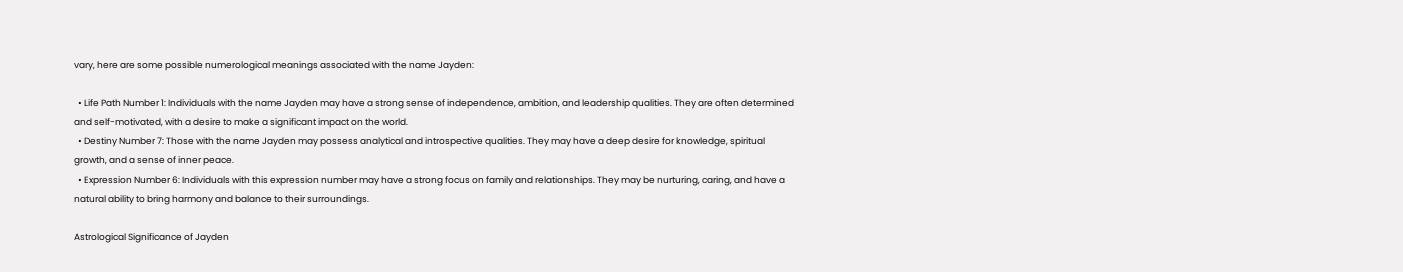vary, here are some possible numerological meanings associated with the name Jayden:

  • Life Path Number 1: Individuals with the name Jayden may have a strong sense of independence, ambition, and leadership qualities. They are often determined and self-motivated, with a desire to make a significant impact on the world.
  • Destiny Number 7: Those with the name Jayden may possess analytical and introspective qualities. They may have a deep desire for knowledge, spiritual growth, and a sense of inner peace.
  • Expression Number 6: Individuals with this expression number may have a strong focus on family and relationships. They may be nurturing, caring, and have a natural ability to bring harmony and balance to their surroundings.

Astrological Significance of Jayden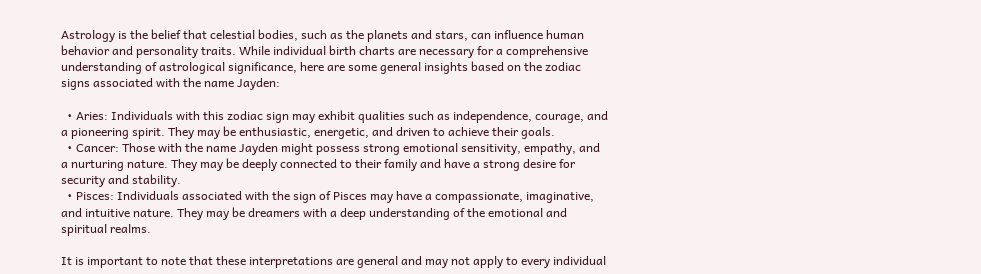Astrology is the belief that celestial bodies, such as the planets and stars, can influence human behavior and personality traits. While individual birth charts are necessary for a comprehensive understanding of astrological significance, here are some general insights based on the zodiac signs associated with the name Jayden:

  • Aries: Individuals with this zodiac sign may exhibit qualities such as independence, courage, and a pioneering spirit. They may be enthusiastic, energetic, and driven to achieve their goals.
  • Cancer: Those with the name Jayden might possess strong emotional sensitivity, empathy, and a nurturing nature. They may be deeply connected to their family and have a strong desire for security and stability.
  • Pisces: Individuals associated with the sign of Pisces may have a compassionate, imaginative, and intuitive nature. They may be dreamers with a deep understanding of the emotional and spiritual realms.

It is important to note that these interpretations are general and may not apply to every individual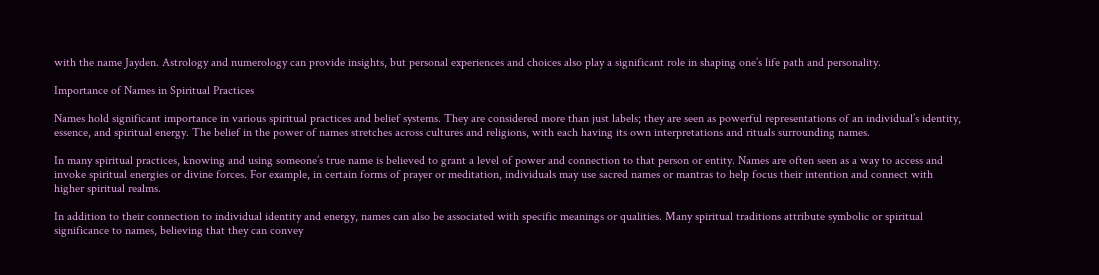with the name Jayden. Astrology and numerology can provide insights, but personal experiences and choices also play a significant role in shaping one’s life path and personality.

Importance of Names in Spiritual Practices

Names hold significant importance in various spiritual practices and belief systems. They are considered more than just labels; they are seen as powerful representations of an individual’s identity, essence, and spiritual energy. The belief in the power of names stretches across cultures and religions, with each having its own interpretations and rituals surrounding names.

In many spiritual practices, knowing and using someone’s true name is believed to grant a level of power and connection to that person or entity. Names are often seen as a way to access and invoke spiritual energies or divine forces. For example, in certain forms of prayer or meditation, individuals may use sacred names or mantras to help focus their intention and connect with higher spiritual realms.

In addition to their connection to individual identity and energy, names can also be associated with specific meanings or qualities. Many spiritual traditions attribute symbolic or spiritual significance to names, believing that they can convey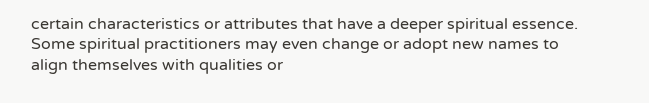certain characteristics or attributes that have a deeper spiritual essence. Some spiritual practitioners may even change or adopt new names to align themselves with qualities or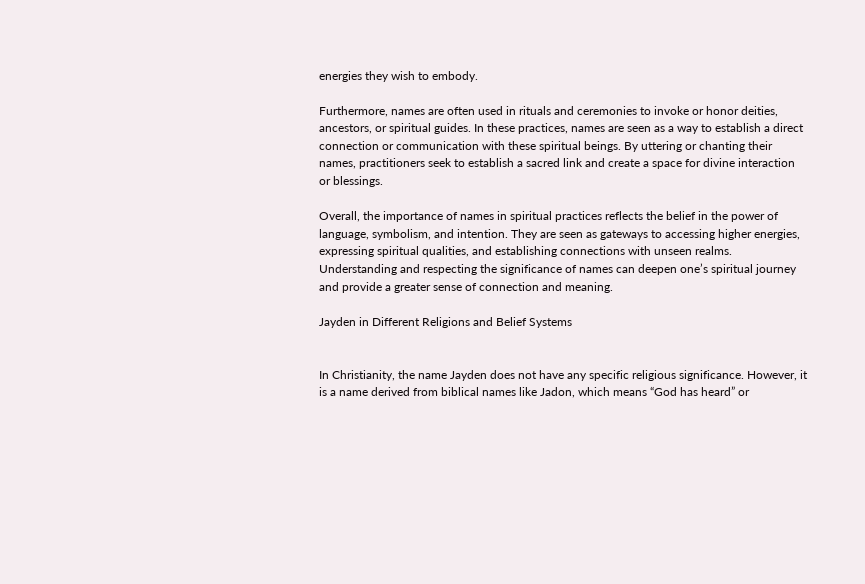energies they wish to embody.

Furthermore, names are often used in rituals and ceremonies to invoke or honor deities, ancestors, or spiritual guides. In these practices, names are seen as a way to establish a direct connection or communication with these spiritual beings. By uttering or chanting their names, practitioners seek to establish a sacred link and create a space for divine interaction or blessings.

Overall, the importance of names in spiritual practices reflects the belief in the power of language, symbolism, and intention. They are seen as gateways to accessing higher energies, expressing spiritual qualities, and establishing connections with unseen realms. Understanding and respecting the significance of names can deepen one’s spiritual journey and provide a greater sense of connection and meaning.

Jayden in Different Religions and Belief Systems


In Christianity, the name Jayden does not have any specific religious significance. However, it is a name derived from biblical names like Jadon, which means “God has heard” or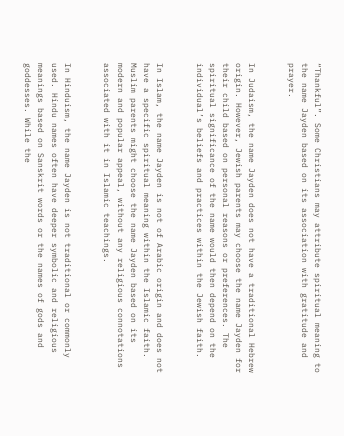“Thankful”. Some Christians may attribute spiritual meaning to the name Jayden based on its association with gratitude and prayer.


In Judaism, the name Jayden does not have a traditional Hebrew origin. However, Jewish parents may choose the name Jayden for their child based on personal reasons or preferences. The spiritual significance of the name would then depend on the individual’s beliefs and practices within the Jewish faith.


In Islam, the name Jayden is not of Arabic origin and does not have a specific spiritual meaning within the Islamic faith. Muslim parents might choose the name Jayden based on its modern and popular appeal, without any religious connotations associated with it in Islamic teachings.


In Hinduism, the name Jayden is not traditional or commonly used. Hindu names often have deeper symbolic and religious meanings based on Sanskrit words or the names of gods and goddesses. While the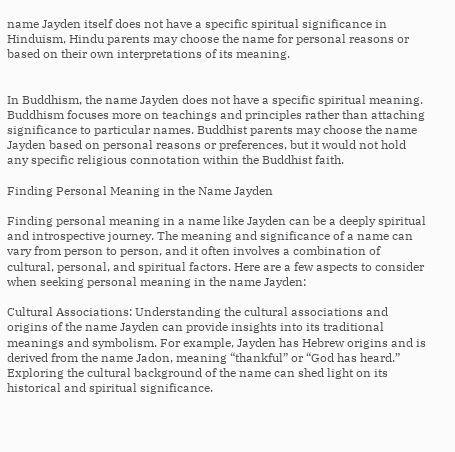name Jayden itself does not have a specific spiritual significance in Hinduism, Hindu parents may choose the name for personal reasons or based on their own interpretations of its meaning.


In Buddhism, the name Jayden does not have a specific spiritual meaning. Buddhism focuses more on teachings and principles rather than attaching significance to particular names. Buddhist parents may choose the name Jayden based on personal reasons or preferences, but it would not hold any specific religious connotation within the Buddhist faith.

Finding Personal Meaning in the Name Jayden

Finding personal meaning in a name like Jayden can be a deeply spiritual and introspective journey. The meaning and significance of a name can vary from person to person, and it often involves a combination of cultural, personal, and spiritual factors. Here are a few aspects to consider when seeking personal meaning in the name Jayden:

Cultural Associations: Understanding the cultural associations and origins of the name Jayden can provide insights into its traditional meanings and symbolism. For example, Jayden has Hebrew origins and is derived from the name Jadon, meaning “thankful” or “God has heard.” Exploring the cultural background of the name can shed light on its historical and spiritual significance.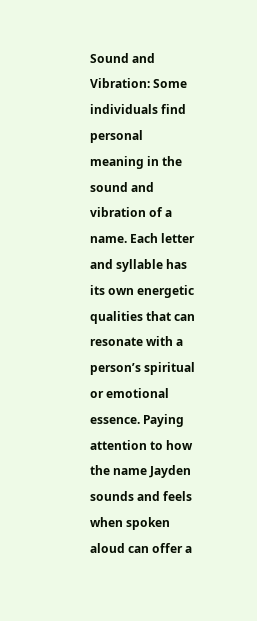Sound and Vibration: Some individuals find personal meaning in the sound and vibration of a name. Each letter and syllable has its own energetic qualities that can resonate with a person’s spiritual or emotional essence. Paying attention to how the name Jayden sounds and feels when spoken aloud can offer a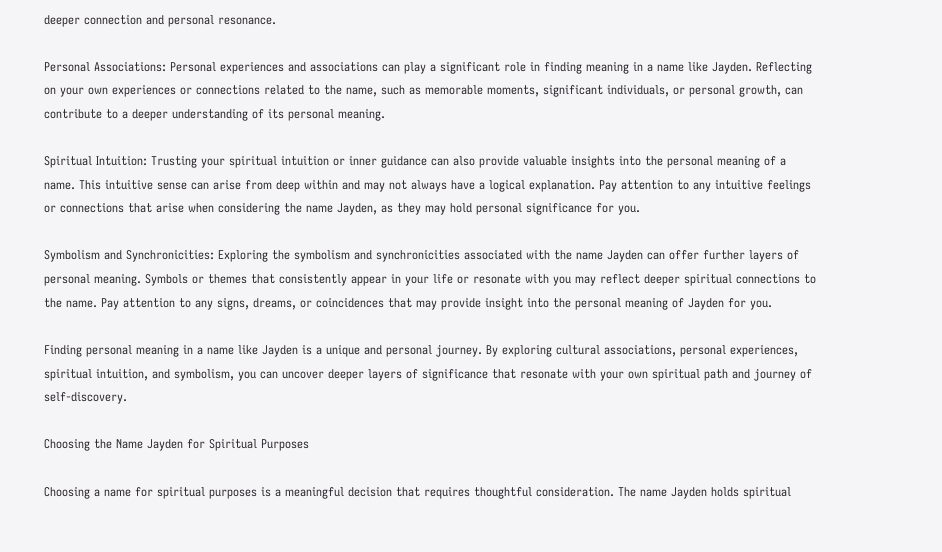deeper connection and personal resonance.

Personal Associations: Personal experiences and associations can play a significant role in finding meaning in a name like Jayden. Reflecting on your own experiences or connections related to the name, such as memorable moments, significant individuals, or personal growth, can contribute to a deeper understanding of its personal meaning.

Spiritual Intuition: Trusting your spiritual intuition or inner guidance can also provide valuable insights into the personal meaning of a name. This intuitive sense can arise from deep within and may not always have a logical explanation. Pay attention to any intuitive feelings or connections that arise when considering the name Jayden, as they may hold personal significance for you.

Symbolism and Synchronicities: Exploring the symbolism and synchronicities associated with the name Jayden can offer further layers of personal meaning. Symbols or themes that consistently appear in your life or resonate with you may reflect deeper spiritual connections to the name. Pay attention to any signs, dreams, or coincidences that may provide insight into the personal meaning of Jayden for you.

Finding personal meaning in a name like Jayden is a unique and personal journey. By exploring cultural associations, personal experiences, spiritual intuition, and symbolism, you can uncover deeper layers of significance that resonate with your own spiritual path and journey of self-discovery.

Choosing the Name Jayden for Spiritual Purposes

Choosing a name for spiritual purposes is a meaningful decision that requires thoughtful consideration. The name Jayden holds spiritual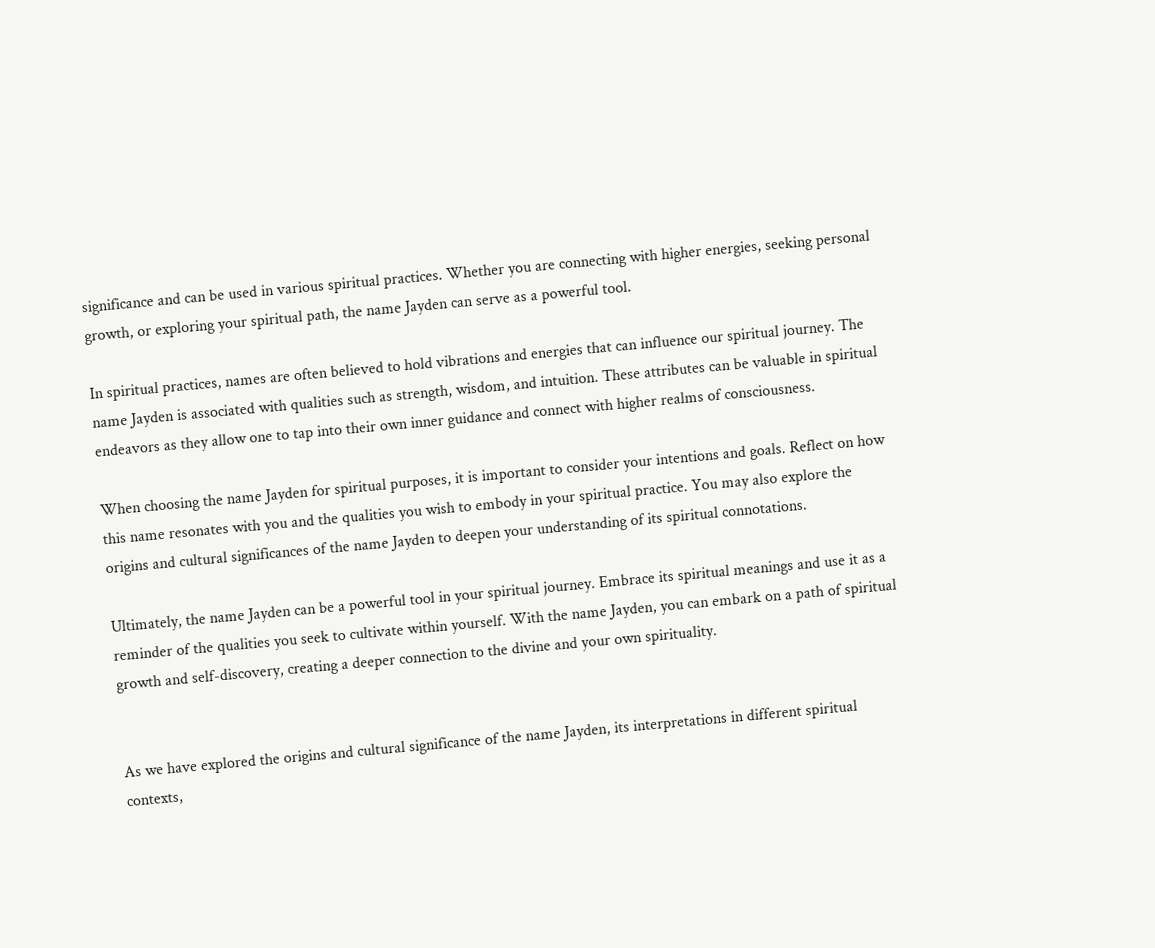significance and can be used in various spiritual practices. Whether you are connecting with higher energies, seeking personal growth, or exploring your spiritual path, the name Jayden can serve as a powerful tool.

In spiritual practices, names are often believed to hold vibrations and energies that can influence our spiritual journey. The name Jayden is associated with qualities such as strength, wisdom, and intuition. These attributes can be valuable in spiritual endeavors as they allow one to tap into their own inner guidance and connect with higher realms of consciousness.

When choosing the name Jayden for spiritual purposes, it is important to consider your intentions and goals. Reflect on how this name resonates with you and the qualities you wish to embody in your spiritual practice. You may also explore the origins and cultural significances of the name Jayden to deepen your understanding of its spiritual connotations.

Ultimately, the name Jayden can be a powerful tool in your spiritual journey. Embrace its spiritual meanings and use it as a reminder of the qualities you seek to cultivate within yourself. With the name Jayden, you can embark on a path of spiritual growth and self-discovery, creating a deeper connection to the divine and your own spirituality.


As we have explored the origins and cultural significance of the name Jayden, its interpretations in different spiritual contexts,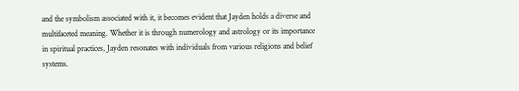and the symbolism associated with it, it becomes evident that Jayden holds a diverse and multifaceted meaning. Whether it is through numerology and astrology or its importance in spiritual practices, Jayden resonates with individuals from various religions and belief systems.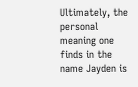Ultimately, the personal meaning one finds in the name Jayden is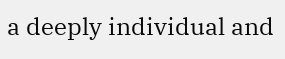a deeply individual and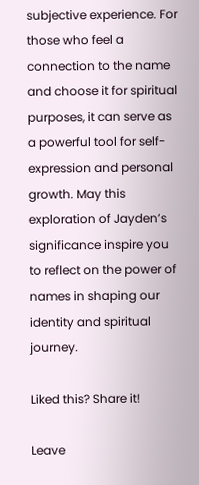subjective experience. For those who feel a connection to the name and choose it for spiritual purposes, it can serve as a powerful tool for self-expression and personal growth. May this exploration of Jayden’s significance inspire you to reflect on the power of names in shaping our identity and spiritual journey.

Liked this? Share it!

Leave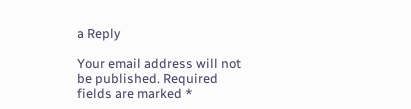a Reply

Your email address will not be published. Required fields are marked *